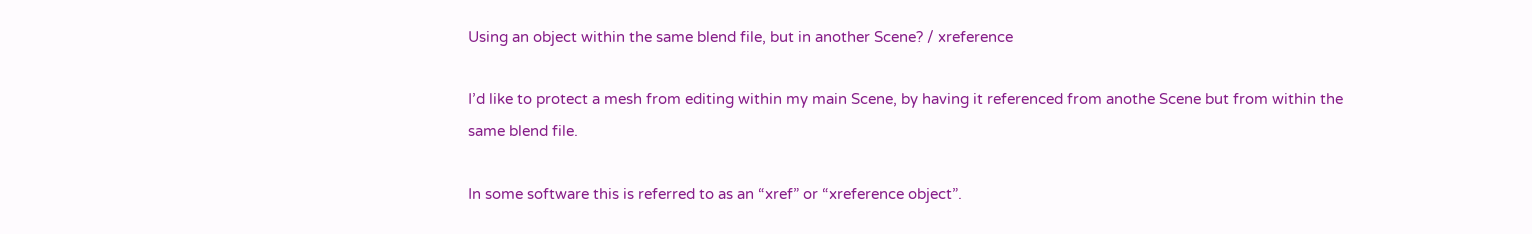Using an object within the same blend file, but in another Scene? / xreference

I’d like to protect a mesh from editing within my main Scene, by having it referenced from anothe Scene but from within the same blend file.

In some software this is referred to as an “xref” or “xreference object”.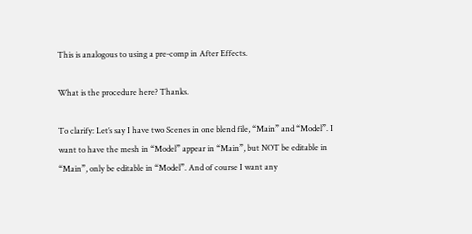This is analogous to using a pre-comp in After Effects.

What is the procedure here? Thanks.

To clarify: Let’s say I have two Scenes in one blend file, “Main” and “Model”. I want to have the mesh in “Model” appear in “Main”, but NOT be editable in “Main”, only be editable in “Model”. And of course I want any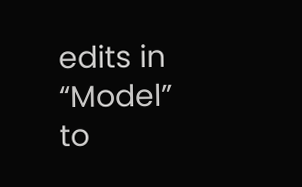edits in “Model” to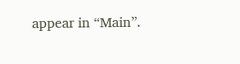appear in “Main”.